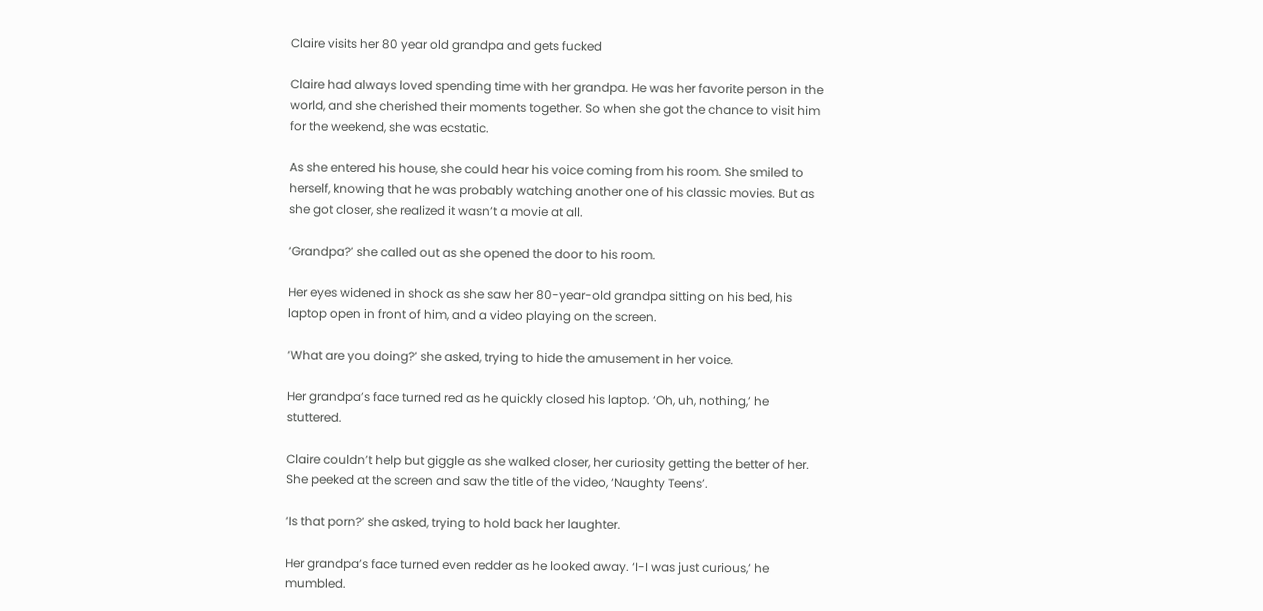Claire visits her 80 year old grandpa and gets fucked

Claire had always loved spending time with her grandpa. He was her favorite person in the world, and she cherished their moments together. So when she got the chance to visit him for the weekend, she was ecstatic.

As she entered his house, she could hear his voice coming from his room. She smiled to herself, knowing that he was probably watching another one of his classic movies. But as she got closer, she realized it wasn’t a movie at all.

‘Grandpa?’ she called out as she opened the door to his room.

Her eyes widened in shock as she saw her 80-year-old grandpa sitting on his bed, his laptop open in front of him, and a video playing on the screen.

‘What are you doing?’ she asked, trying to hide the amusement in her voice.

Her grandpa’s face turned red as he quickly closed his laptop. ‘Oh, uh, nothing,’ he stuttered.

Claire couldn’t help but giggle as she walked closer, her curiosity getting the better of her. She peeked at the screen and saw the title of the video, ‘Naughty Teens’.

‘Is that porn?’ she asked, trying to hold back her laughter.

Her grandpa’s face turned even redder as he looked away. ‘I-I was just curious,’ he mumbled.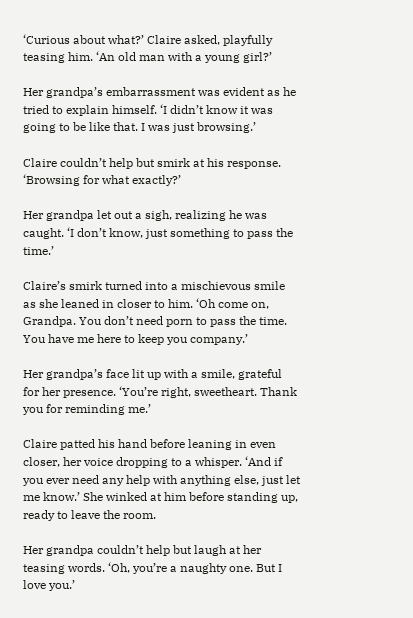‘Curious about what?’ Claire asked, playfully teasing him. ‘An old man with a young girl?’

Her grandpa’s embarrassment was evident as he tried to explain himself. ‘I didn’t know it was going to be like that. I was just browsing.’

Claire couldn’t help but smirk at his response. ‘Browsing for what exactly?’

Her grandpa let out a sigh, realizing he was caught. ‘I don’t know, just something to pass the time.’

Claire’s smirk turned into a mischievous smile as she leaned in closer to him. ‘Oh come on, Grandpa. You don’t need porn to pass the time. You have me here to keep you company.’

Her grandpa’s face lit up with a smile, grateful for her presence. ‘You’re right, sweetheart. Thank you for reminding me.’

Claire patted his hand before leaning in even closer, her voice dropping to a whisper. ‘And if you ever need any help with anything else, just let me know.’ She winked at him before standing up, ready to leave the room.

Her grandpa couldn’t help but laugh at her teasing words. ‘Oh, you’re a naughty one. But I love you.’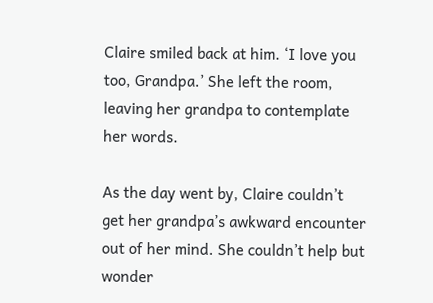Claire smiled back at him. ‘I love you too, Grandpa.’ She left the room, leaving her grandpa to contemplate her words.

As the day went by, Claire couldn’t get her grandpa’s awkward encounter out of her mind. She couldn’t help but wonder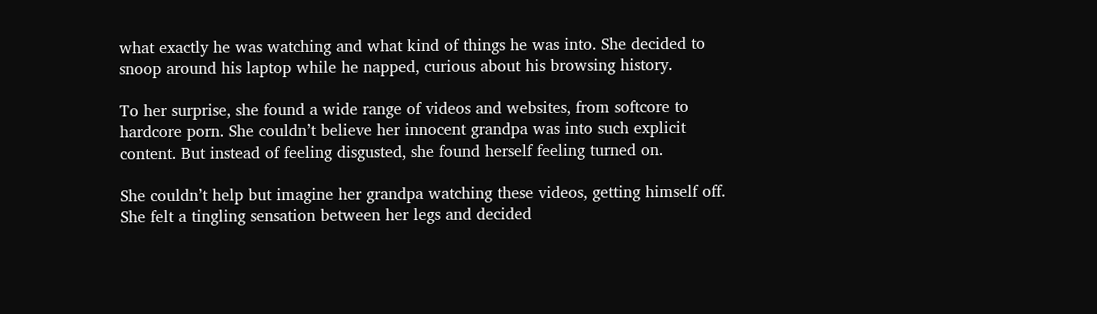what exactly he was watching and what kind of things he was into. She decided to snoop around his laptop while he napped, curious about his browsing history.

To her surprise, she found a wide range of videos and websites, from softcore to hardcore porn. She couldn’t believe her innocent grandpa was into such explicit content. But instead of feeling disgusted, she found herself feeling turned on.

She couldn’t help but imagine her grandpa watching these videos, getting himself off. She felt a tingling sensation between her legs and decided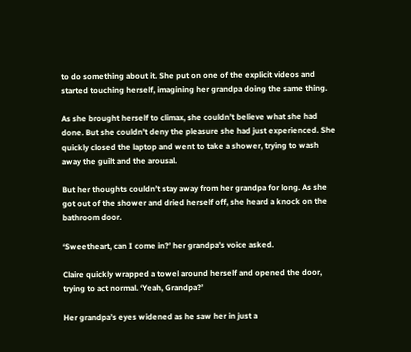to do something about it. She put on one of the explicit videos and started touching herself, imagining her grandpa doing the same thing.

As she brought herself to climax, she couldn’t believe what she had done. But she couldn’t deny the pleasure she had just experienced. She quickly closed the laptop and went to take a shower, trying to wash away the guilt and the arousal.

But her thoughts couldn’t stay away from her grandpa for long. As she got out of the shower and dried herself off, she heard a knock on the bathroom door.

‘Sweetheart, can I come in?’ her grandpa’s voice asked.

Claire quickly wrapped a towel around herself and opened the door, trying to act normal. ‘Yeah, Grandpa?’

Her grandpa’s eyes widened as he saw her in just a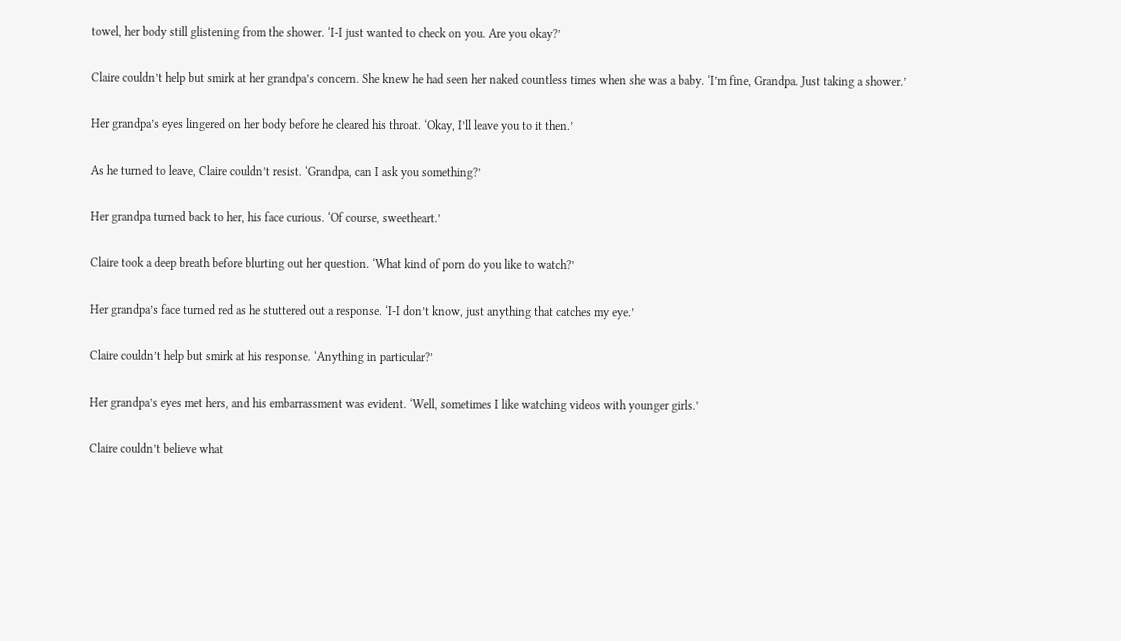towel, her body still glistening from the shower. ‘I-I just wanted to check on you. Are you okay?’

Claire couldn’t help but smirk at her grandpa’s concern. She knew he had seen her naked countless times when she was a baby. ‘I’m fine, Grandpa. Just taking a shower.’

Her grandpa’s eyes lingered on her body before he cleared his throat. ‘Okay, I’ll leave you to it then.’

As he turned to leave, Claire couldn’t resist. ‘Grandpa, can I ask you something?’

Her grandpa turned back to her, his face curious. ‘Of course, sweetheart.’

Claire took a deep breath before blurting out her question. ‘What kind of porn do you like to watch?’

Her grandpa’s face turned red as he stuttered out a response. ‘I-I don’t know, just anything that catches my eye.’

Claire couldn’t help but smirk at his response. ‘Anything in particular?’

Her grandpa’s eyes met hers, and his embarrassment was evident. ‘Well, sometimes I like watching videos with younger girls.’

Claire couldn’t believe what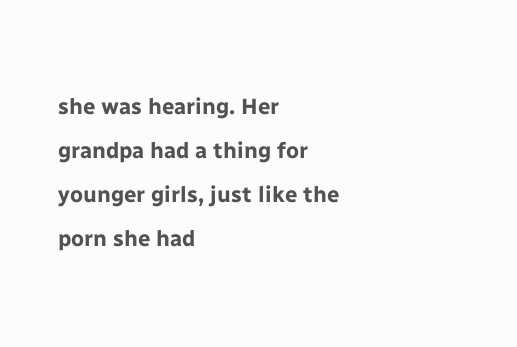she was hearing. Her grandpa had a thing for younger girls, just like the porn she had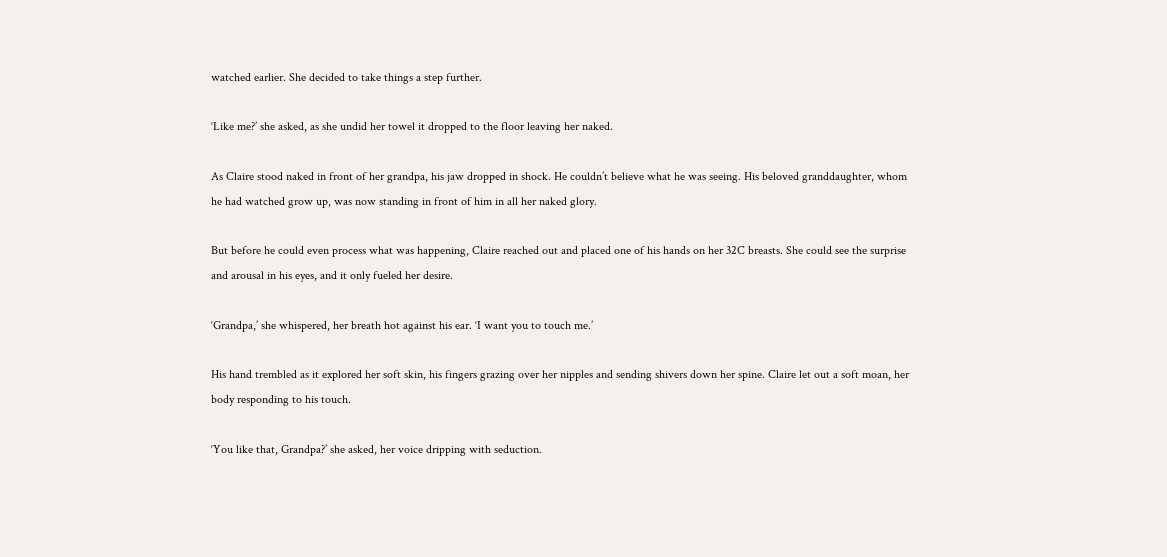watched earlier. She decided to take things a step further.

‘Like me?’ she asked, as she undid her towel it dropped to the floor leaving her naked.

As Claire stood naked in front of her grandpa, his jaw dropped in shock. He couldn’t believe what he was seeing. His beloved granddaughter, whom he had watched grow up, was now standing in front of him in all her naked glory.

But before he could even process what was happening, Claire reached out and placed one of his hands on her 32C breasts. She could see the surprise and arousal in his eyes, and it only fueled her desire.

‘Grandpa,’ she whispered, her breath hot against his ear. ‘I want you to touch me.’

His hand trembled as it explored her soft skin, his fingers grazing over her nipples and sending shivers down her spine. Claire let out a soft moan, her body responding to his touch.

‘You like that, Grandpa?’ she asked, her voice dripping with seduction.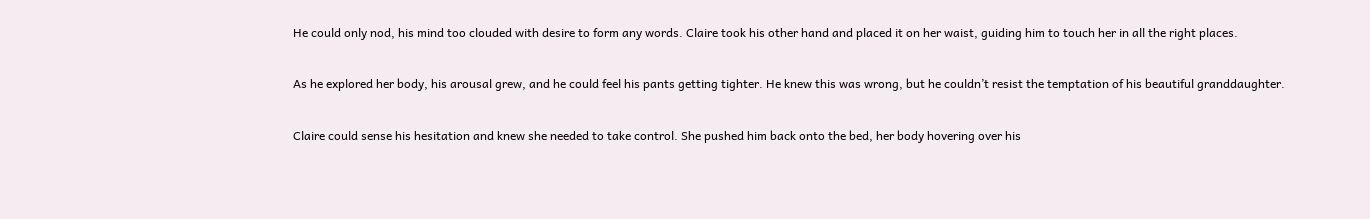He could only nod, his mind too clouded with desire to form any words. Claire took his other hand and placed it on her waist, guiding him to touch her in all the right places.

As he explored her body, his arousal grew, and he could feel his pants getting tighter. He knew this was wrong, but he couldn’t resist the temptation of his beautiful granddaughter.

Claire could sense his hesitation and knew she needed to take control. She pushed him back onto the bed, her body hovering over his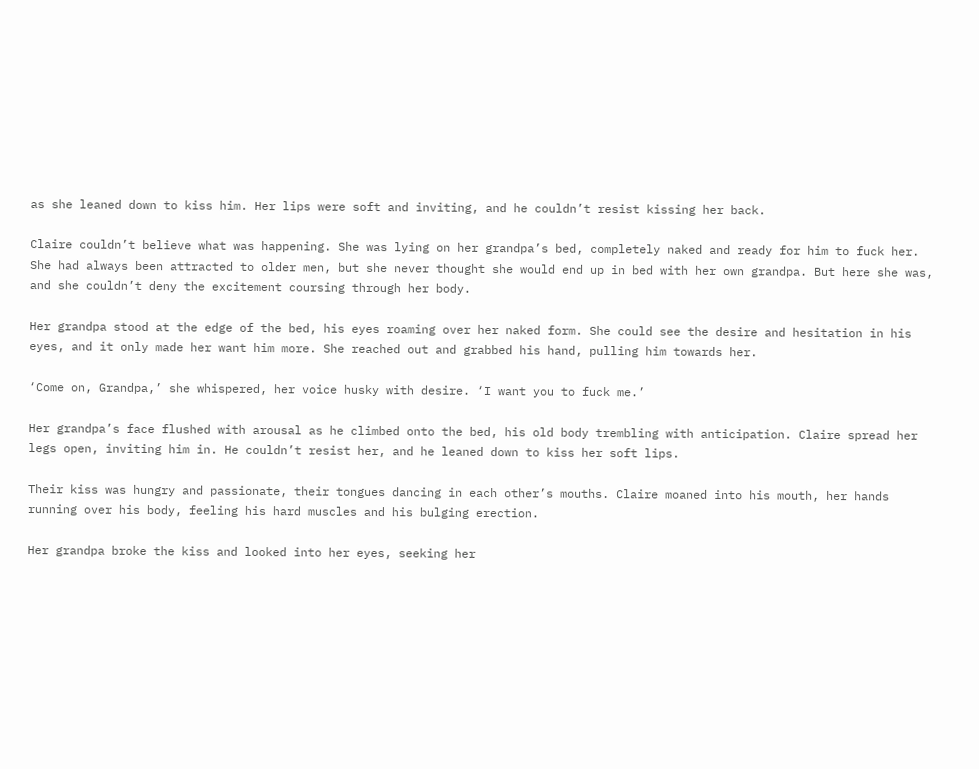as she leaned down to kiss him. Her lips were soft and inviting, and he couldn’t resist kissing her back.

Claire couldn’t believe what was happening. She was lying on her grandpa’s bed, completely naked and ready for him to fuck her. She had always been attracted to older men, but she never thought she would end up in bed with her own grandpa. But here she was, and she couldn’t deny the excitement coursing through her body.

Her grandpa stood at the edge of the bed, his eyes roaming over her naked form. She could see the desire and hesitation in his eyes, and it only made her want him more. She reached out and grabbed his hand, pulling him towards her.

‘Come on, Grandpa,’ she whispered, her voice husky with desire. ‘I want you to fuck me.’

Her grandpa’s face flushed with arousal as he climbed onto the bed, his old body trembling with anticipation. Claire spread her legs open, inviting him in. He couldn’t resist her, and he leaned down to kiss her soft lips.

Their kiss was hungry and passionate, their tongues dancing in each other’s mouths. Claire moaned into his mouth, her hands running over his body, feeling his hard muscles and his bulging erection.

Her grandpa broke the kiss and looked into her eyes, seeking her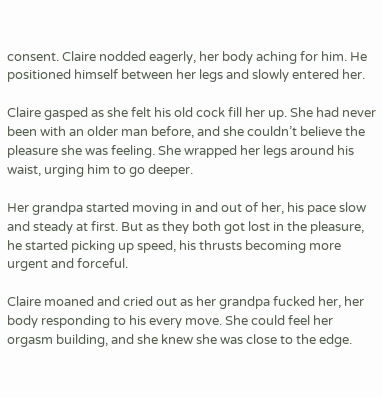consent. Claire nodded eagerly, her body aching for him. He positioned himself between her legs and slowly entered her.

Claire gasped as she felt his old cock fill her up. She had never been with an older man before, and she couldn’t believe the pleasure she was feeling. She wrapped her legs around his waist, urging him to go deeper.

Her grandpa started moving in and out of her, his pace slow and steady at first. But as they both got lost in the pleasure, he started picking up speed, his thrusts becoming more urgent and forceful.

Claire moaned and cried out as her grandpa fucked her, her body responding to his every move. She could feel her orgasm building, and she knew she was close to the edge.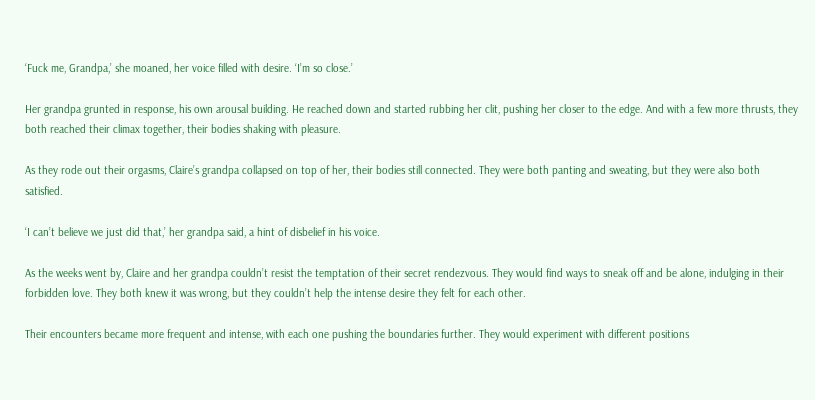‘Fuck me, Grandpa,’ she moaned, her voice filled with desire. ‘I’m so close.’

Her grandpa grunted in response, his own arousal building. He reached down and started rubbing her clit, pushing her closer to the edge. And with a few more thrusts, they both reached their climax together, their bodies shaking with pleasure.

As they rode out their orgasms, Claire’s grandpa collapsed on top of her, their bodies still connected. They were both panting and sweating, but they were also both satisfied.

‘I can’t believe we just did that,’ her grandpa said, a hint of disbelief in his voice.

As the weeks went by, Claire and her grandpa couldn’t resist the temptation of their secret rendezvous. They would find ways to sneak off and be alone, indulging in their forbidden love. They both knew it was wrong, but they couldn’t help the intense desire they felt for each other.

Their encounters became more frequent and intense, with each one pushing the boundaries further. They would experiment with different positions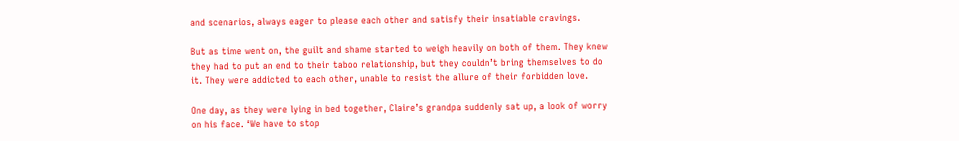and scenarios, always eager to please each other and satisfy their insatiable cravings.

But as time went on, the guilt and shame started to weigh heavily on both of them. They knew they had to put an end to their taboo relationship, but they couldn’t bring themselves to do it. They were addicted to each other, unable to resist the allure of their forbidden love.

One day, as they were lying in bed together, Claire’s grandpa suddenly sat up, a look of worry on his face. ‘We have to stop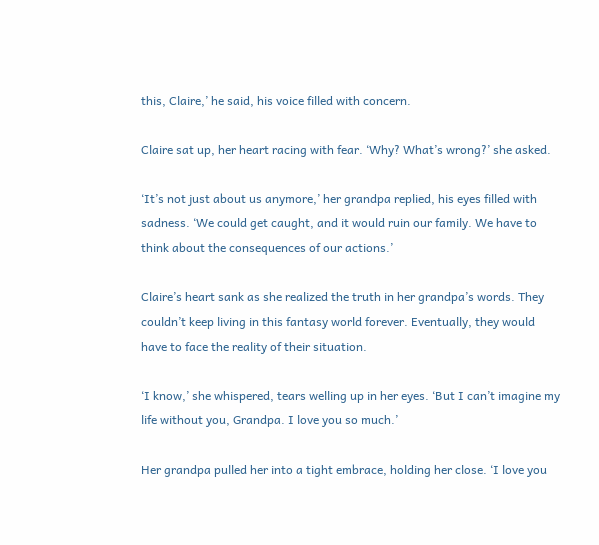this, Claire,’ he said, his voice filled with concern.

Claire sat up, her heart racing with fear. ‘Why? What’s wrong?’ she asked.

‘It’s not just about us anymore,’ her grandpa replied, his eyes filled with sadness. ‘We could get caught, and it would ruin our family. We have to think about the consequences of our actions.’

Claire’s heart sank as she realized the truth in her grandpa’s words. They couldn’t keep living in this fantasy world forever. Eventually, they would have to face the reality of their situation.

‘I know,’ she whispered, tears welling up in her eyes. ‘But I can’t imagine my life without you, Grandpa. I love you so much.’

Her grandpa pulled her into a tight embrace, holding her close. ‘I love you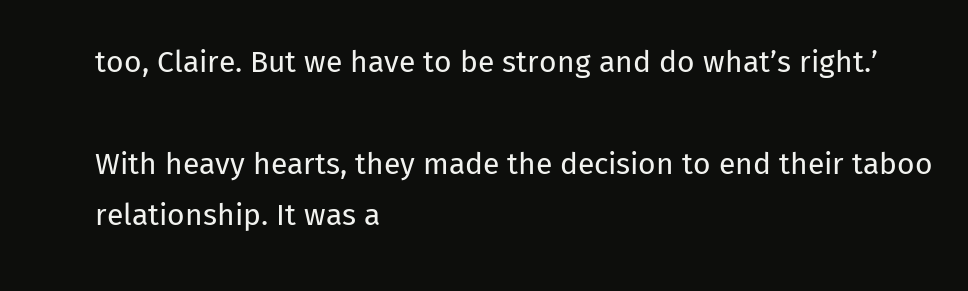too, Claire. But we have to be strong and do what’s right.’

With heavy hearts, they made the decision to end their taboo relationship. It was a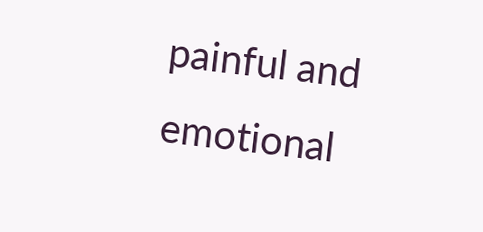painful and emotional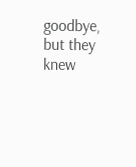goodbye, but they knew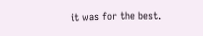it was for the best.